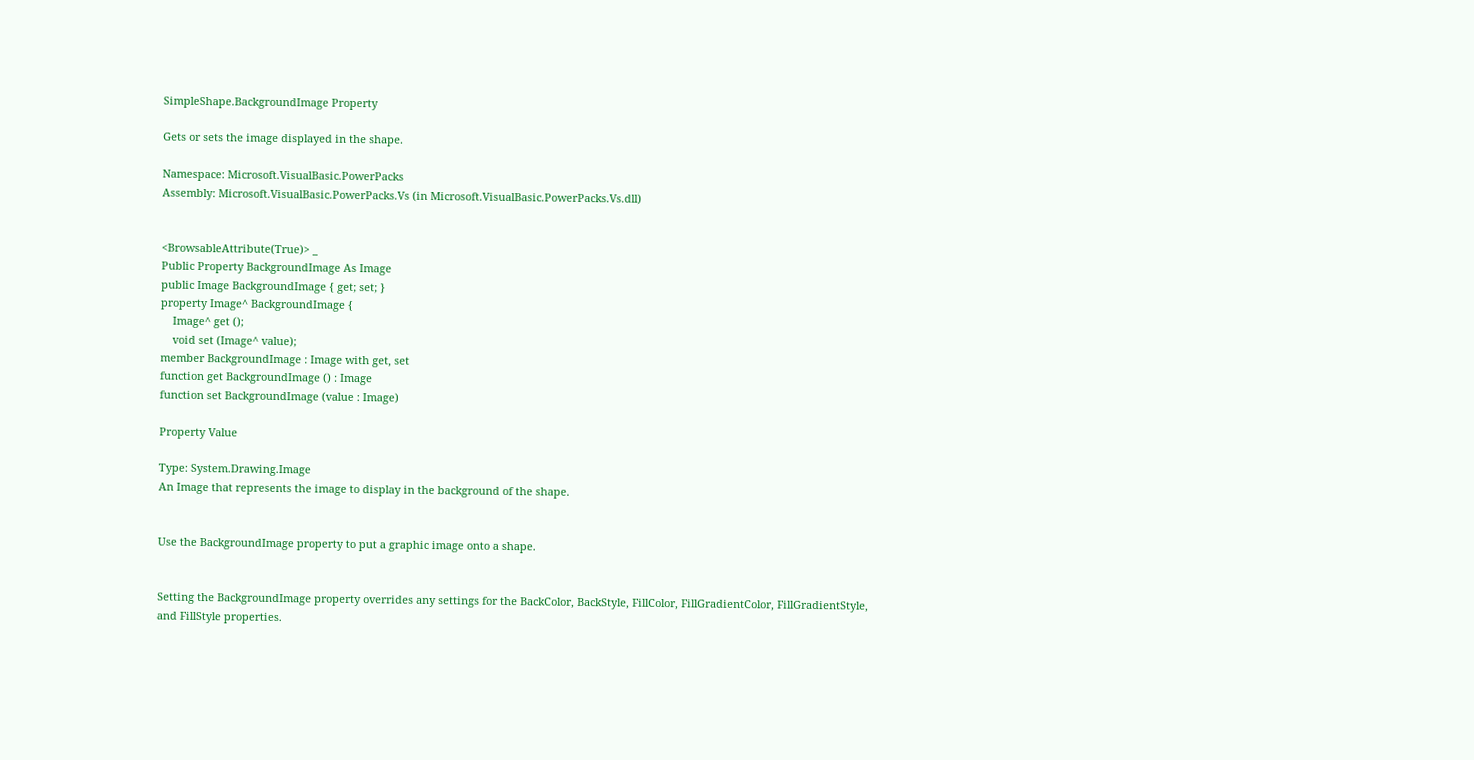SimpleShape.BackgroundImage Property

Gets or sets the image displayed in the shape.

Namespace: Microsoft.VisualBasic.PowerPacks
Assembly: Microsoft.VisualBasic.PowerPacks.Vs (in Microsoft.VisualBasic.PowerPacks.Vs.dll)


<BrowsableAttribute(True)> _
Public Property BackgroundImage As Image
public Image BackgroundImage { get; set; }
property Image^ BackgroundImage {
    Image^ get ();
    void set (Image^ value);
member BackgroundImage : Image with get, set
function get BackgroundImage () : Image
function set BackgroundImage (value : Image)

Property Value

Type: System.Drawing.Image
An Image that represents the image to display in the background of the shape.


Use the BackgroundImage property to put a graphic image onto a shape.


Setting the BackgroundImage property overrides any settings for the BackColor, BackStyle, FillColor, FillGradientColor, FillGradientStyle, and FillStyle properties.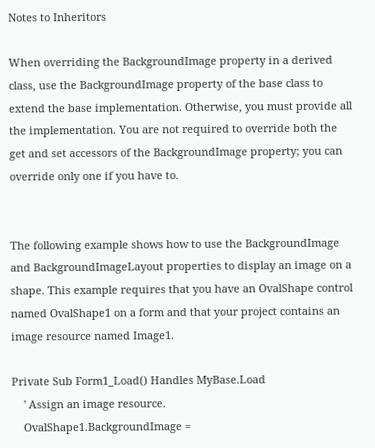Notes to Inheritors

When overriding the BackgroundImage property in a derived class, use the BackgroundImage property of the base class to extend the base implementation. Otherwise, you must provide all the implementation. You are not required to override both the get and set accessors of the BackgroundImage property; you can override only one if you have to.


The following example shows how to use the BackgroundImage and BackgroundImageLayout properties to display an image on a shape. This example requires that you have an OvalShape control named OvalShape1 on a form and that your project contains an image resource named Image1.

Private Sub Form1_Load() Handles MyBase.Load
    ' Assign an image resource.
    OvalShape1.BackgroundImage =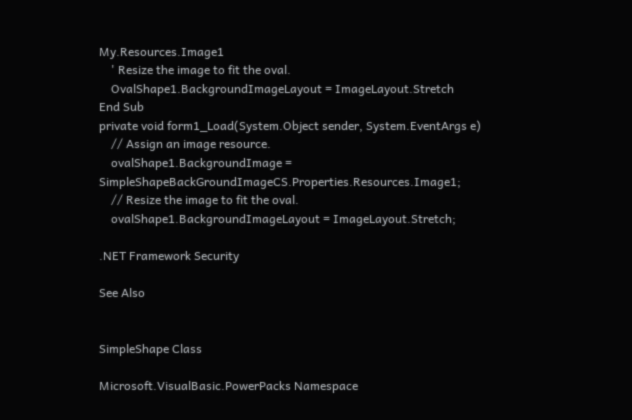My.Resources.Image1
    ' Resize the image to fit the oval.
    OvalShape1.BackgroundImageLayout = ImageLayout.Stretch
End Sub
private void form1_Load(System.Object sender, System.EventArgs e)
    // Assign an image resource.
    ovalShape1.BackgroundImage = SimpleShapeBackGroundImageCS.Properties.Resources.Image1;
    // Resize the image to fit the oval.
    ovalShape1.BackgroundImageLayout = ImageLayout.Stretch;

.NET Framework Security

See Also


SimpleShape Class

Microsoft.VisualBasic.PowerPacks Namespace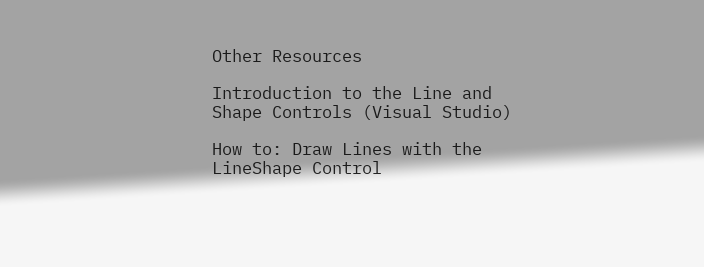Other Resources

Introduction to the Line and Shape Controls (Visual Studio)

How to: Draw Lines with the LineShape Control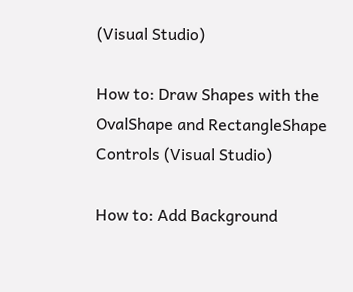(Visual Studio)

How to: Draw Shapes with the OvalShape and RectangleShape Controls (Visual Studio)

How to: Add Background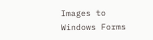Images to Windows Forms